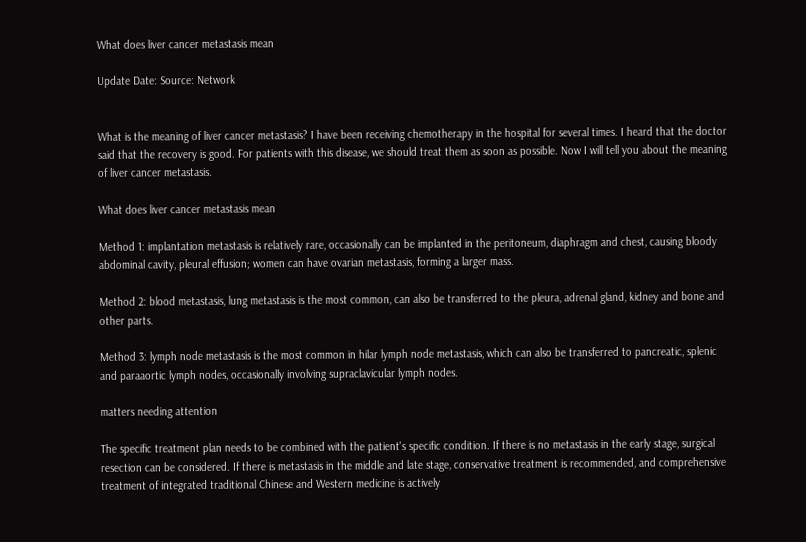What does liver cancer metastasis mean

Update Date: Source: Network


What is the meaning of liver cancer metastasis? I have been receiving chemotherapy in the hospital for several times. I heard that the doctor said that the recovery is good. For patients with this disease, we should treat them as soon as possible. Now I will tell you about the meaning of liver cancer metastasis.

What does liver cancer metastasis mean

Method 1: implantation metastasis is relatively rare, occasionally can be implanted in the peritoneum, diaphragm and chest, causing bloody abdominal cavity, pleural effusion; women can have ovarian metastasis, forming a larger mass.

Method 2: blood metastasis, lung metastasis is the most common, can also be transferred to the pleura, adrenal gland, kidney and bone and other parts.

Method 3: lymph node metastasis is the most common in hilar lymph node metastasis, which can also be transferred to pancreatic, splenic and paraaortic lymph nodes, occasionally involving supraclavicular lymph nodes.

matters needing attention

The specific treatment plan needs to be combined with the patient's specific condition. If there is no metastasis in the early stage, surgical resection can be considered. If there is metastasis in the middle and late stage, conservative treatment is recommended, and comprehensive treatment of integrated traditional Chinese and Western medicine is actively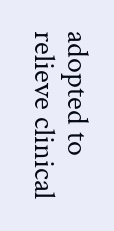adopted to relieve clinical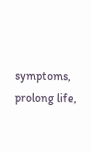symptoms, prolong life,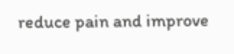reduce pain and improve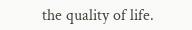the quality of life.